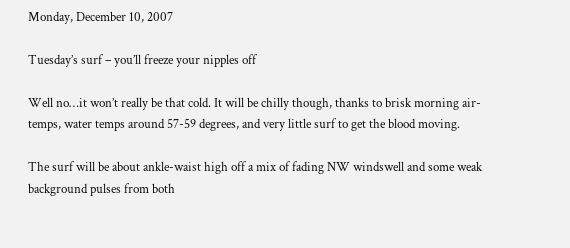Monday, December 10, 2007

Tuesday’s surf – you’ll freeze your nipples off

Well no…it won’t really be that cold. It will be chilly though, thanks to brisk morning air-temps, water temps around 57-59 degrees, and very little surf to get the blood moving.

The surf will be about ankle-waist high off a mix of fading NW windswell and some weak background pulses from both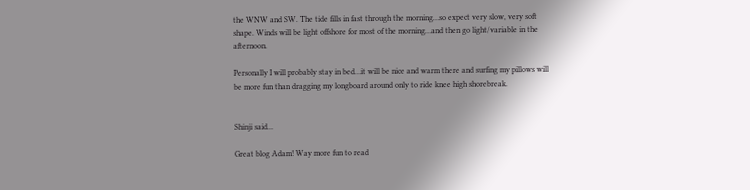the WNW and SW. The tide fills in fast through the morning…so expect very slow, very soft shape. Winds will be light offshore for most of the morning…and then go light/variable in the afternoon.

Personally I will probably stay in bed…it will be nice and warm there and surfing my pillows will be more fun than dragging my longboard around only to ride knee high shorebreak.


Shinji said...

Great blog Adam! Way more fun to read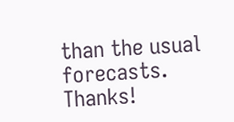than the usual forecasts. Thanks!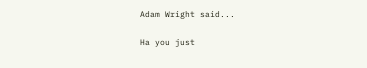Adam Wright said...

Ha you just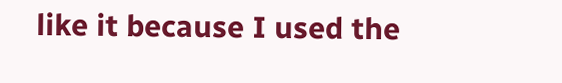like it because I used the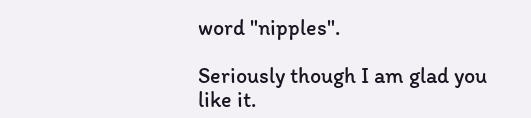word "nipples".

Seriously though I am glad you like it.